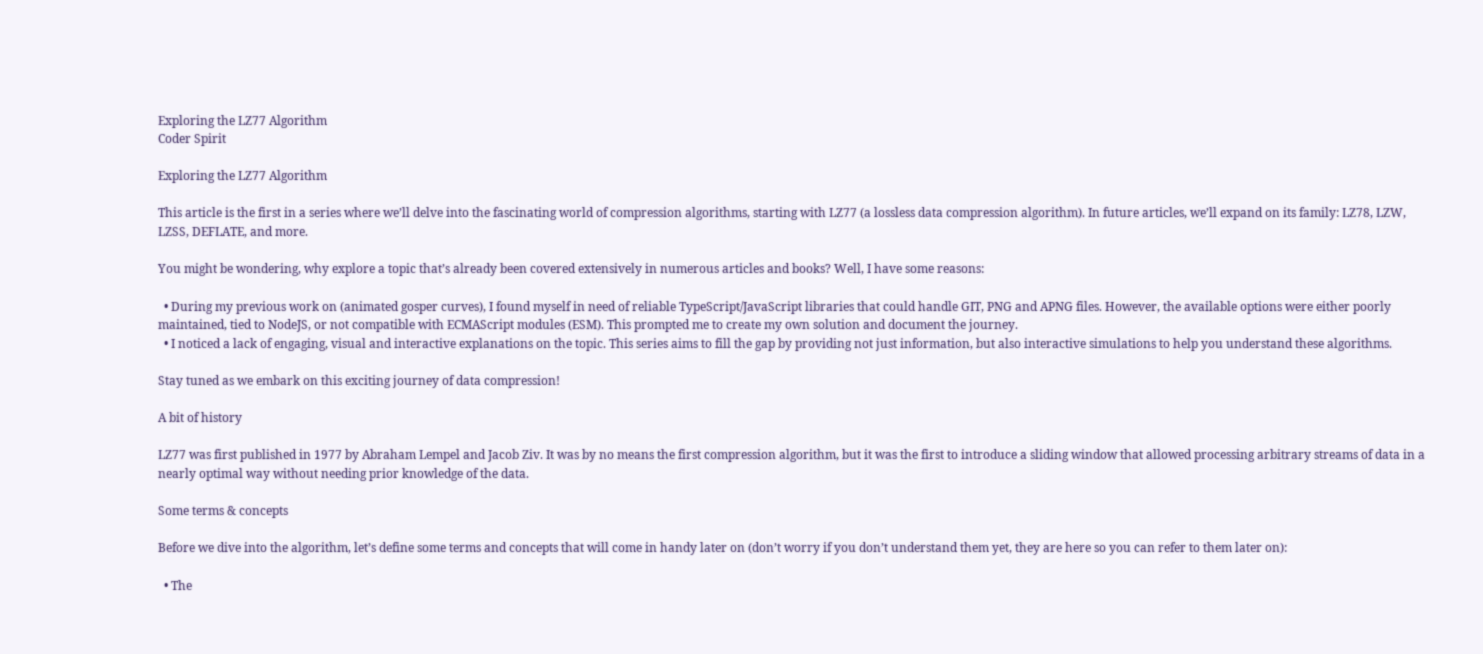Exploring the LZ77 Algorithm
Coder Spirit

Exploring the LZ77 Algorithm

This article is the first in a series where we’ll delve into the fascinating world of compression algorithms, starting with LZ77 (a lossless data compression algorithm). In future articles, we’ll expand on its family: LZ78, LZW, LZSS, DEFLATE, and more.

You might be wondering, why explore a topic that’s already been covered extensively in numerous articles and books? Well, I have some reasons:

  • During my previous work on (animated gosper curves), I found myself in need of reliable TypeScript/JavaScript libraries that could handle GIT, PNG and APNG files. However, the available options were either poorly maintained, tied to NodeJS, or not compatible with ECMAScript modules (ESM). This prompted me to create my own solution and document the journey.
  • I noticed a lack of engaging, visual and interactive explanations on the topic. This series aims to fill the gap by providing not just information, but also interactive simulations to help you understand these algorithms.

Stay tuned as we embark on this exciting journey of data compression!

A bit of history

LZ77 was first published in 1977 by Abraham Lempel and Jacob Ziv. It was by no means the first compression algorithm, but it was the first to introduce a sliding window that allowed processing arbitrary streams of data in a nearly optimal way without needing prior knowledge of the data.

Some terms & concepts

Before we dive into the algorithm, let’s define some terms and concepts that will come in handy later on (don’t worry if you don’t understand them yet, they are here so you can refer to them later on):

  • The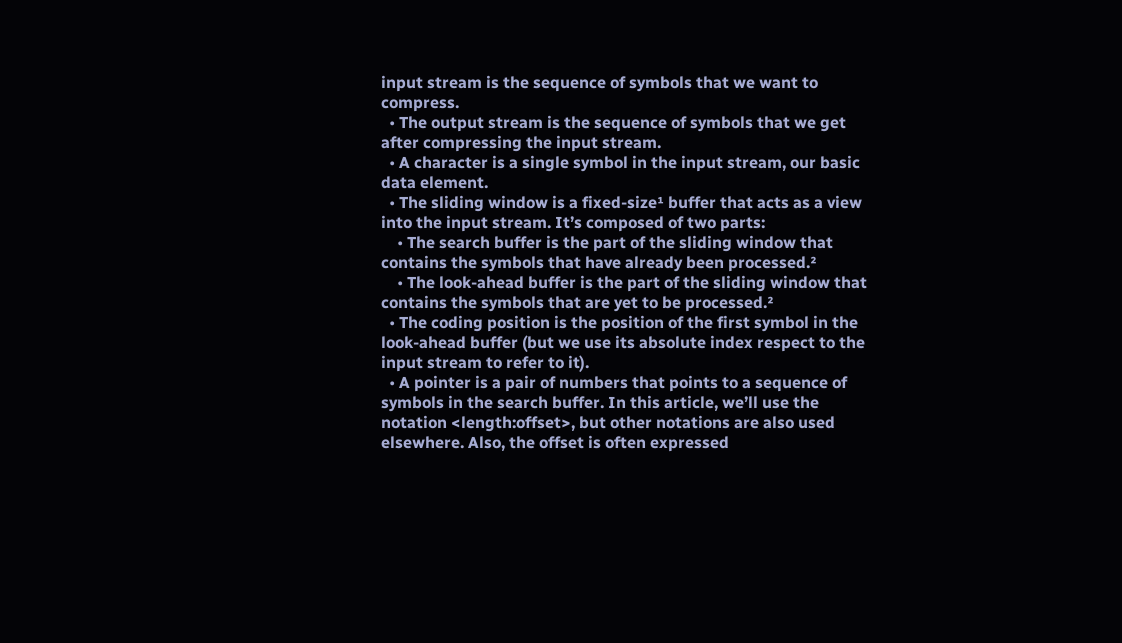input stream is the sequence of symbols that we want to compress.
  • The output stream is the sequence of symbols that we get after compressing the input stream.
  • A character is a single symbol in the input stream, our basic data element.
  • The sliding window is a fixed-size¹ buffer that acts as a view into the input stream. It’s composed of two parts:
    • The search buffer is the part of the sliding window that contains the symbols that have already been processed.²
    • The look-ahead buffer is the part of the sliding window that contains the symbols that are yet to be processed.²
  • The coding position is the position of the first symbol in the look-ahead buffer (but we use its absolute index respect to the input stream to refer to it).
  • A pointer is a pair of numbers that points to a sequence of symbols in the search buffer. In this article, we’ll use the notation <length:offset>, but other notations are also used elsewhere. Also, the offset is often expressed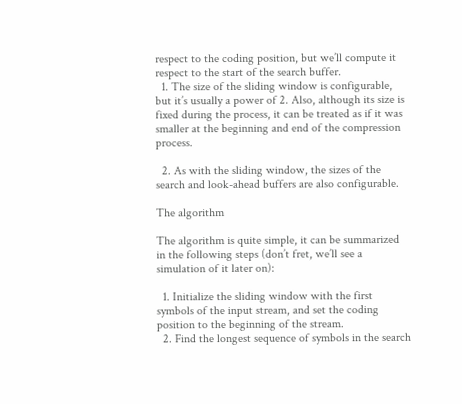respect to the coding position, but we’ll compute it respect to the start of the search buffer.
  1. The size of the sliding window is configurable, but it’s usually a power of 2. Also, although its size is fixed during the process, it can be treated as if it was smaller at the beginning and end of the compression process.

  2. As with the sliding window, the sizes of the search and look-ahead buffers are also configurable.

The algorithm

The algorithm is quite simple, it can be summarized in the following steps (don’t fret, we’ll see a simulation of it later on):

  1. Initialize the sliding window with the first symbols of the input stream, and set the coding position to the beginning of the stream.
  2. Find the longest sequence of symbols in the search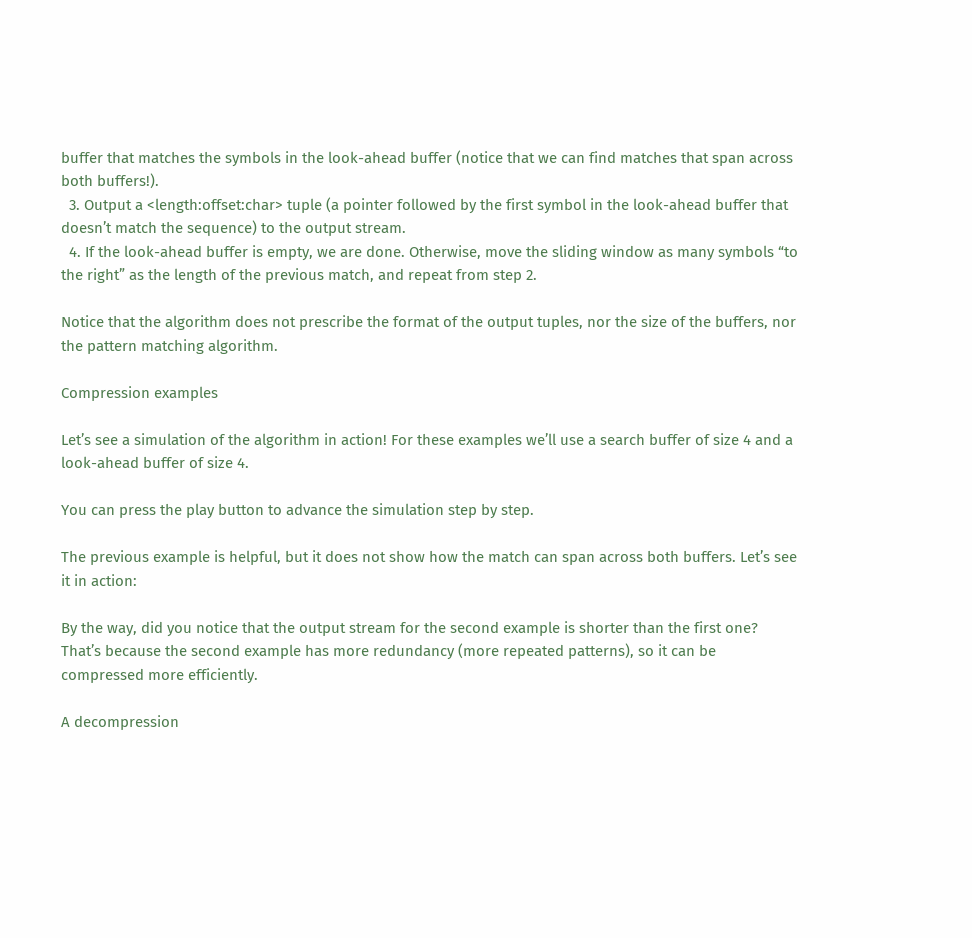buffer that matches the symbols in the look-ahead buffer (notice that we can find matches that span across both buffers!).
  3. Output a <length:offset:char> tuple (a pointer followed by the first symbol in the look-ahead buffer that doesn’t match the sequence) to the output stream.
  4. If the look-ahead buffer is empty, we are done. Otherwise, move the sliding window as many symbols “to the right” as the length of the previous match, and repeat from step 2.

Notice that the algorithm does not prescribe the format of the output tuples, nor the size of the buffers, nor the pattern matching algorithm.

Compression examples

Let’s see a simulation of the algorithm in action! For these examples we’ll use a search buffer of size 4 and a look-ahead buffer of size 4.

You can press the play button to advance the simulation step by step.

The previous example is helpful, but it does not show how the match can span across both buffers. Let’s see it in action:

By the way, did you notice that the output stream for the second example is shorter than the first one? That’s because the second example has more redundancy (more repeated patterns), so it can be compressed more efficiently.

A decompression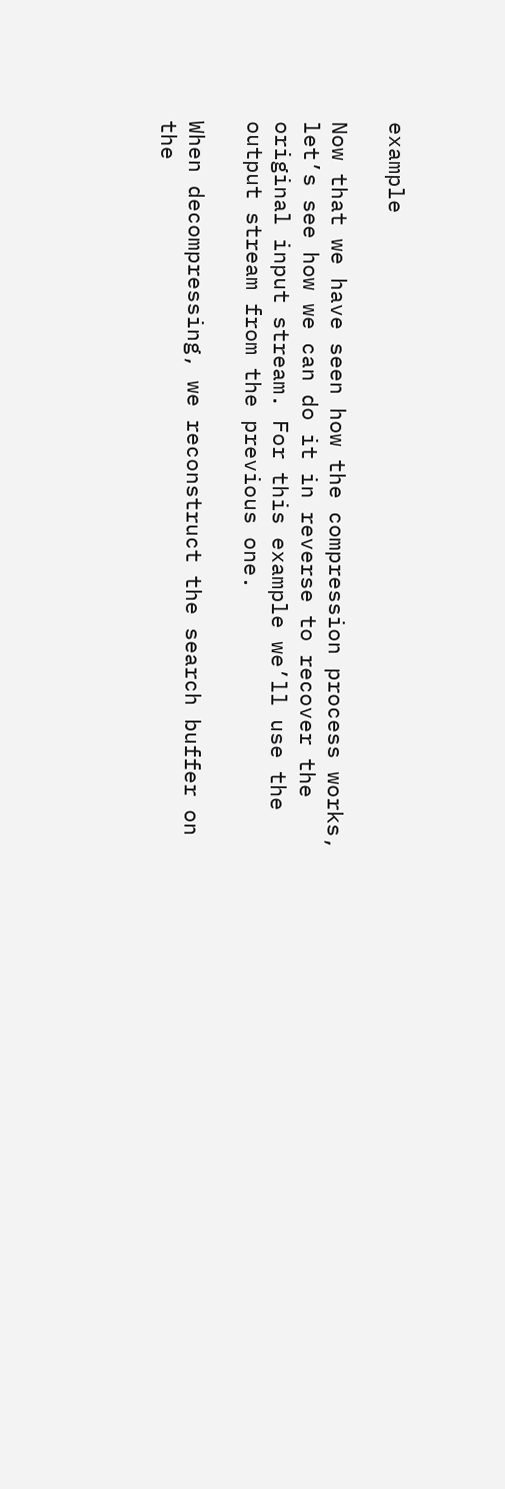example

Now that we have seen how the compression process works, let’s see how we can do it in reverse to recover the original input stream. For this example we’ll use the output stream from the previous one.

When decompressing, we reconstruct the search buffer on the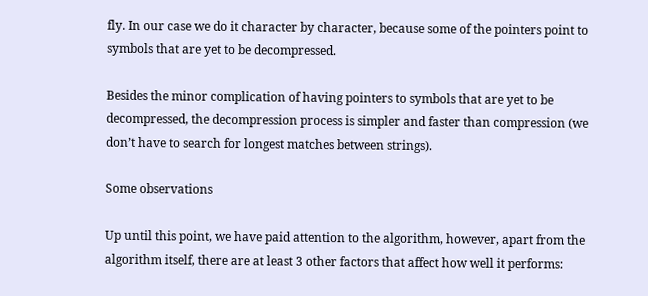fly. In our case we do it character by character, because some of the pointers point to symbols that are yet to be decompressed.

Besides the minor complication of having pointers to symbols that are yet to be decompressed, the decompression process is simpler and faster than compression (we don’t have to search for longest matches between strings).

Some observations

Up until this point, we have paid attention to the algorithm, however, apart from the algorithm itself, there are at least 3 other factors that affect how well it performs: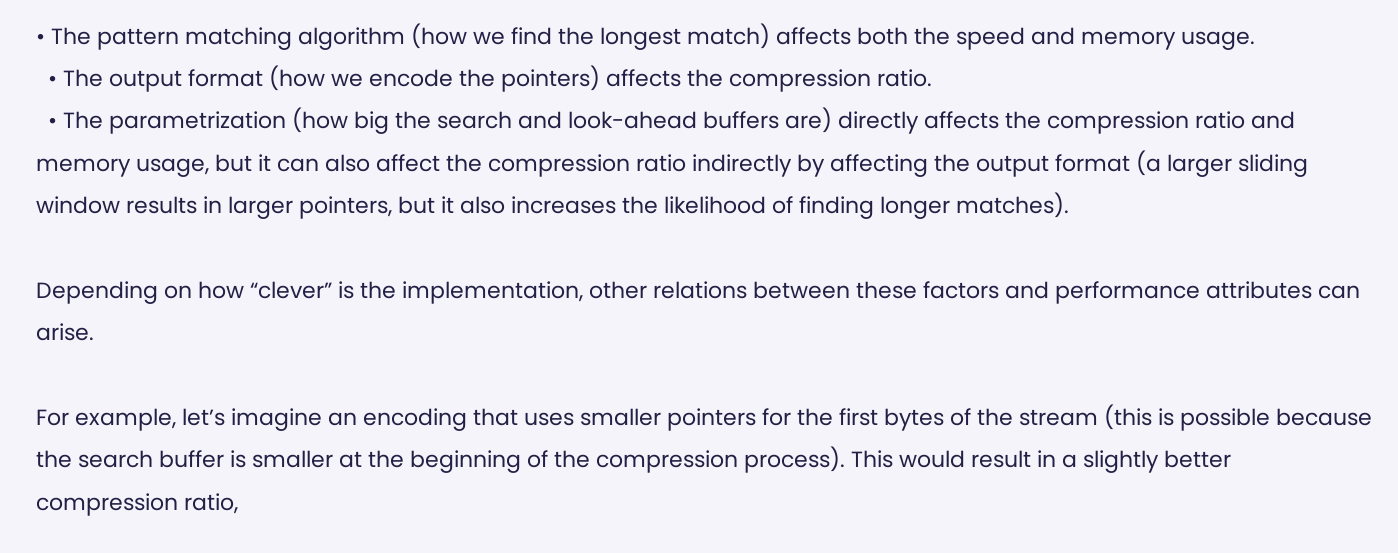• The pattern matching algorithm (how we find the longest match) affects both the speed and memory usage.
  • The output format (how we encode the pointers) affects the compression ratio.
  • The parametrization (how big the search and look-ahead buffers are) directly affects the compression ratio and memory usage, but it can also affect the compression ratio indirectly by affecting the output format (a larger sliding window results in larger pointers, but it also increases the likelihood of finding longer matches).

Depending on how “clever” is the implementation, other relations between these factors and performance attributes can arise.

For example, let’s imagine an encoding that uses smaller pointers for the first bytes of the stream (this is possible because the search buffer is smaller at the beginning of the compression process). This would result in a slightly better compression ratio,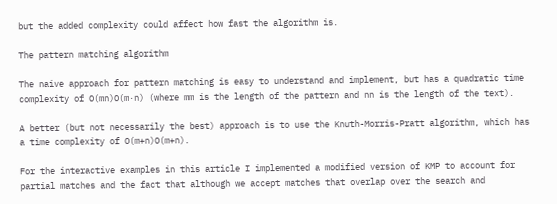but the added complexity could affect how fast the algorithm is.

The pattern matching algorithm

The naive approach for pattern matching is easy to understand and implement, but has a quadratic time complexity of O(mn)O(m·n) (where mm is the length of the pattern and nn is the length of the text).

A better (but not necessarily the best) approach is to use the Knuth-Morris-Pratt algorithm, which has a time complexity of O(m+n)O(m+n).

For the interactive examples in this article I implemented a modified version of KMP to account for partial matches and the fact that although we accept matches that overlap over the search and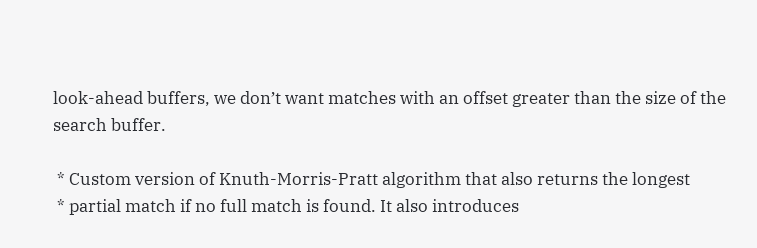look-ahead buffers, we don’t want matches with an offset greater than the size of the search buffer.

 * Custom version of Knuth-Morris-Pratt algorithm that also returns the longest
 * partial match if no full match is found. It also introduces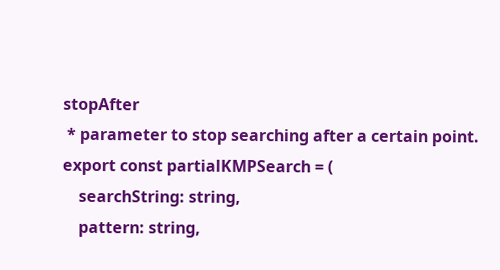stopAfter
 * parameter to stop searching after a certain point.
export const partialKMPSearch = (
    searchString: string,
    pattern: string,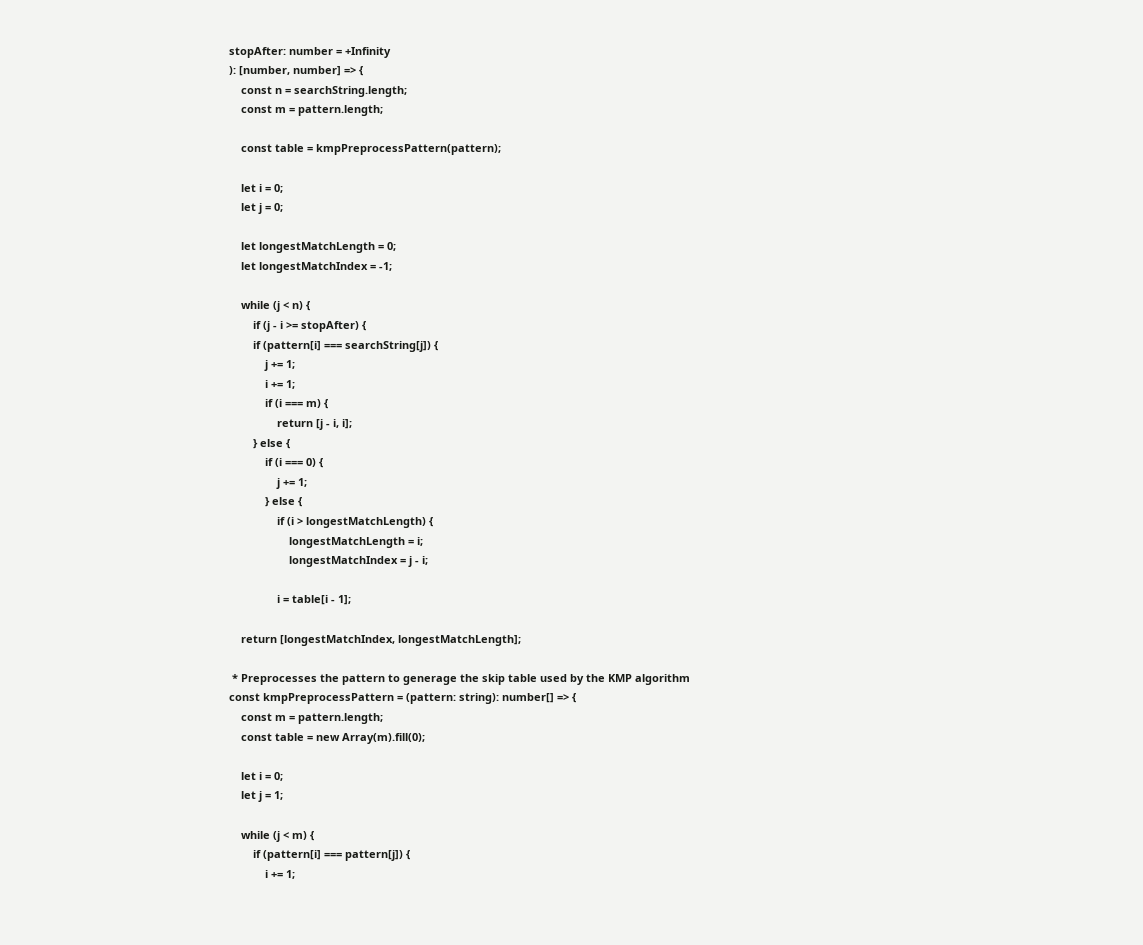stopAfter: number = +Infinity
): [number, number] => {
    const n = searchString.length;
    const m = pattern.length;

    const table = kmpPreprocessPattern(pattern);

    let i = 0;
    let j = 0;

    let longestMatchLength = 0;
    let longestMatchIndex = -1;

    while (j < n) {
        if (j - i >= stopAfter) {
        if (pattern[i] === searchString[j]) {
            j += 1;
            i += 1;
            if (i === m) {
                return [j - i, i];
        } else {
            if (i === 0) {
                j += 1;
            } else {
                if (i > longestMatchLength) {
                    longestMatchLength = i;
                    longestMatchIndex = j - i;

                i = table[i - 1];

    return [longestMatchIndex, longestMatchLength];

 * Preprocesses the pattern to generage the skip table used by the KMP algorithm
const kmpPreprocessPattern = (pattern: string): number[] => {
    const m = pattern.length;
    const table = new Array(m).fill(0);

    let i = 0;
    let j = 1;

    while (j < m) {
        if (pattern[i] === pattern[j]) {
            i += 1;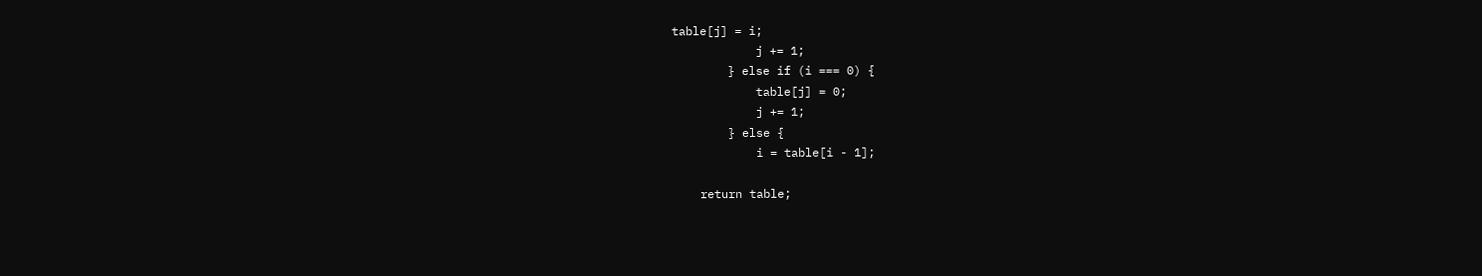table[j] = i;
            j += 1;
        } else if (i === 0) {
            table[j] = 0;
            j += 1;
        } else {
            i = table[i - 1];

    return table;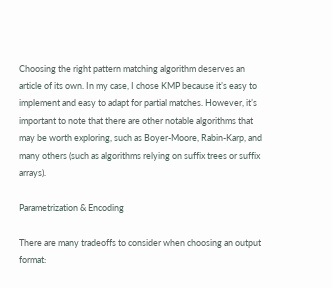Choosing the right pattern matching algorithm deserves an article of its own. In my case, I chose KMP because it’s easy to implement and easy to adapt for partial matches. However, it’s important to note that there are other notable algorithms that may be worth exploring, such as Boyer-Moore, Rabin-Karp, and many others (such as algorithms relying on suffix trees or suffix arrays).

Parametrization & Encoding

There are many tradeoffs to consider when choosing an output format: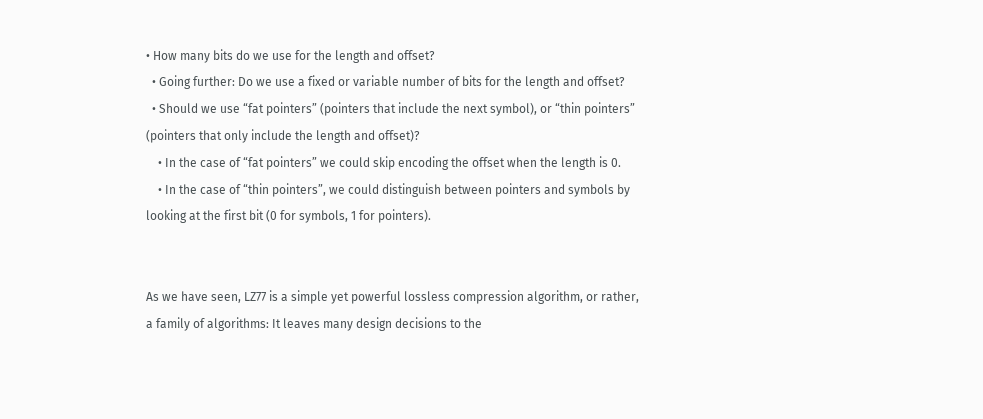• How many bits do we use for the length and offset?
  • Going further: Do we use a fixed or variable number of bits for the length and offset?
  • Should we use “fat pointers” (pointers that include the next symbol), or “thin pointers” (pointers that only include the length and offset)?
    • In the case of “fat pointers” we could skip encoding the offset when the length is 0.
    • In the case of “thin pointers”, we could distinguish between pointers and symbols by looking at the first bit (0 for symbols, 1 for pointers).


As we have seen, LZ77 is a simple yet powerful lossless compression algorithm, or rather, a family of algorithms: It leaves many design decisions to the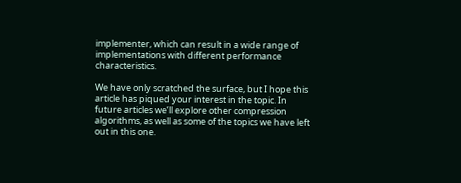implementer, which can result in a wide range of implementations with different performance characteristics.

We have only scratched the surface, but I hope this article has piqued your interest in the topic. In future articles we’ll explore other compression algorithms, as well as some of the topics we have left out in this one.